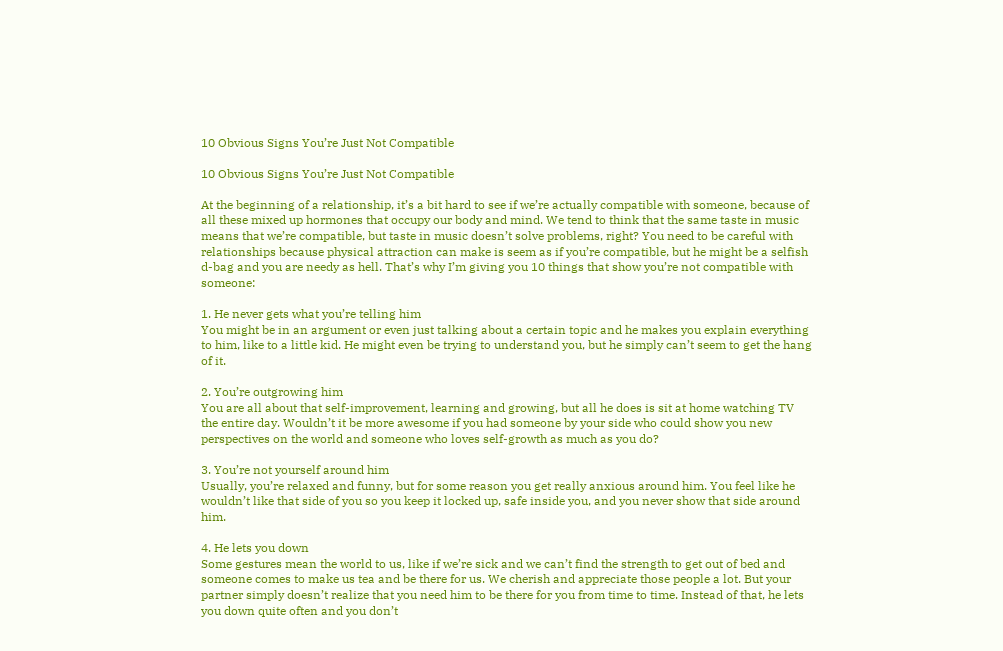10 Obvious Signs You’re Just Not Compatible

10 Obvious Signs You’re Just Not Compatible

At the beginning of a relationship, it’s a bit hard to see if we’re actually compatible with someone, because of all these mixed up hormones that occupy our body and mind. We tend to think that the same taste in music means that we’re compatible, but taste in music doesn’t solve problems, right? You need to be careful with relationships because physical attraction can make is seem as if you’re compatible, but he might be a selfish d-bag and you are needy as hell. That’s why I’m giving you 10 things that show you’re not compatible with someone:

1. He never gets what you’re telling him
You might be in an argument or even just talking about a certain topic and he makes you explain everything to him, like to a little kid. He might even be trying to understand you, but he simply can’t seem to get the hang of it.

2. You’re outgrowing him
You are all about that self-improvement, learning and growing, but all he does is sit at home watching TV the entire day. Wouldn’t it be more awesome if you had someone by your side who could show you new perspectives on the world and someone who loves self-growth as much as you do?

3. You’re not yourself around him
Usually, you’re relaxed and funny, but for some reason you get really anxious around him. You feel like he wouldn’t like that side of you so you keep it locked up, safe inside you, and you never show that side around him.

4. He lets you down
Some gestures mean the world to us, like if we’re sick and we can’t find the strength to get out of bed and someone comes to make us tea and be there for us. We cherish and appreciate those people a lot. But your partner simply doesn’t realize that you need him to be there for you from time to time. Instead of that, he lets you down quite often and you don’t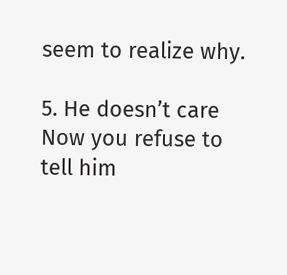seem to realize why.

5. He doesn’t care
Now you refuse to tell him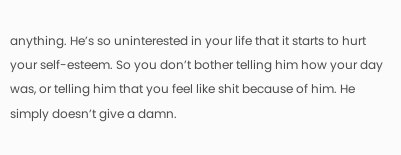anything. He’s so uninterested in your life that it starts to hurt your self-esteem. So you don’t bother telling him how your day was, or telling him that you feel like shit because of him. He simply doesn’t give a damn.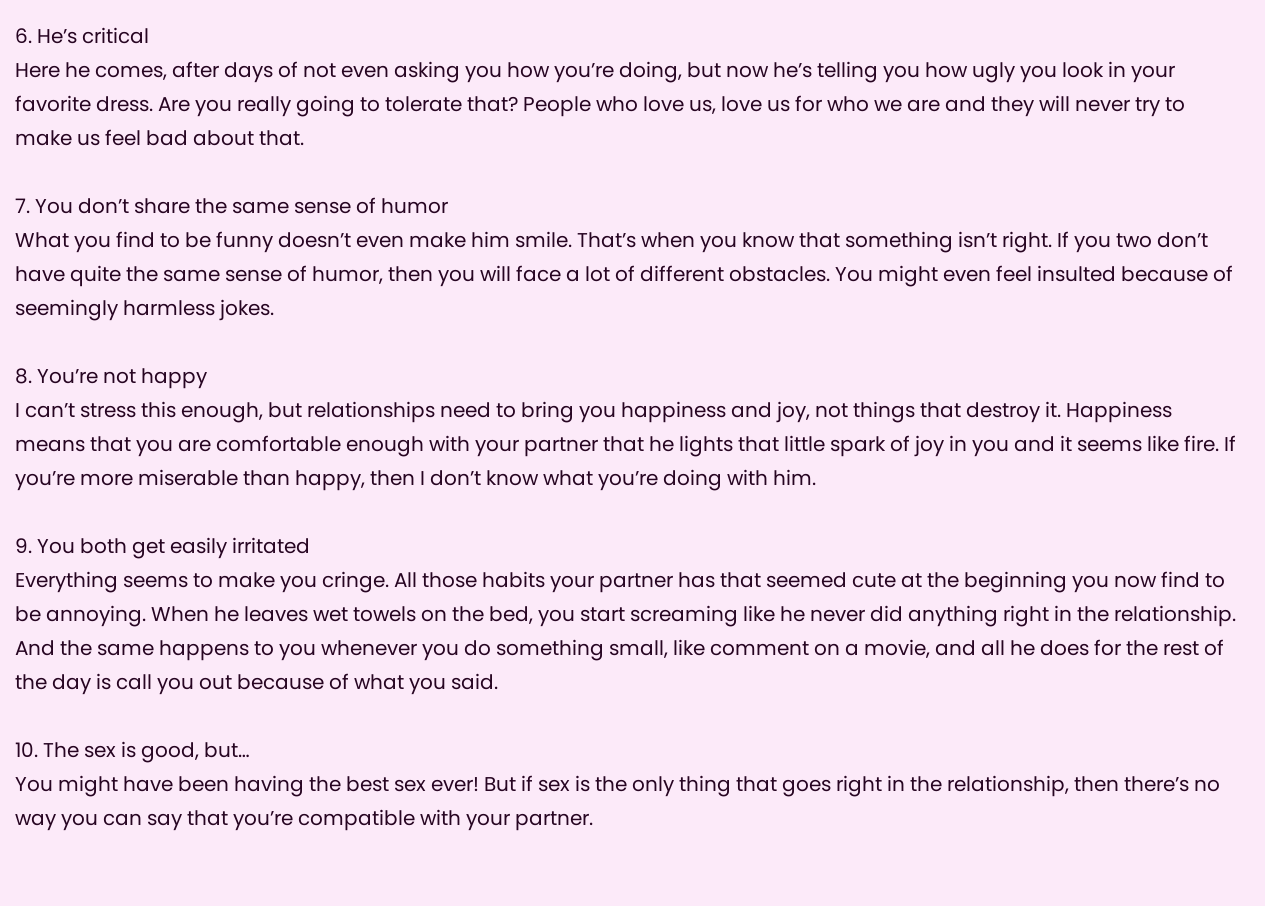6. He’s critical
Here he comes, after days of not even asking you how you’re doing, but now he’s telling you how ugly you look in your favorite dress. Are you really going to tolerate that? People who love us, love us for who we are and they will never try to make us feel bad about that.

7. You don’t share the same sense of humor
What you find to be funny doesn’t even make him smile. That’s when you know that something isn’t right. If you two don’t have quite the same sense of humor, then you will face a lot of different obstacles. You might even feel insulted because of seemingly harmless jokes.

8. You’re not happy
I can’t stress this enough, but relationships need to bring you happiness and joy, not things that destroy it. Happiness means that you are comfortable enough with your partner that he lights that little spark of joy in you and it seems like fire. If you’re more miserable than happy, then I don’t know what you’re doing with him.

9. You both get easily irritated
Everything seems to make you cringe. All those habits your partner has that seemed cute at the beginning you now find to be annoying. When he leaves wet towels on the bed, you start screaming like he never did anything right in the relationship. And the same happens to you whenever you do something small, like comment on a movie, and all he does for the rest of the day is call you out because of what you said.

10. The sex is good, but…
You might have been having the best sex ever! But if sex is the only thing that goes right in the relationship, then there’s no way you can say that you’re compatible with your partner.